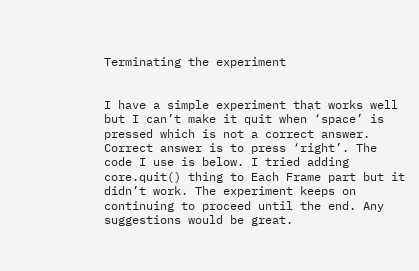Terminating the experiment


I have a simple experiment that works well but I can’t make it quit when ‘space’ is pressed which is not a correct answer. Correct answer is to press ‘right’. The code I use is below. I tried adding core.quit() thing to Each Frame part but it didn’t work. The experiment keeps on continuing to proceed until the end. Any suggestions would be great.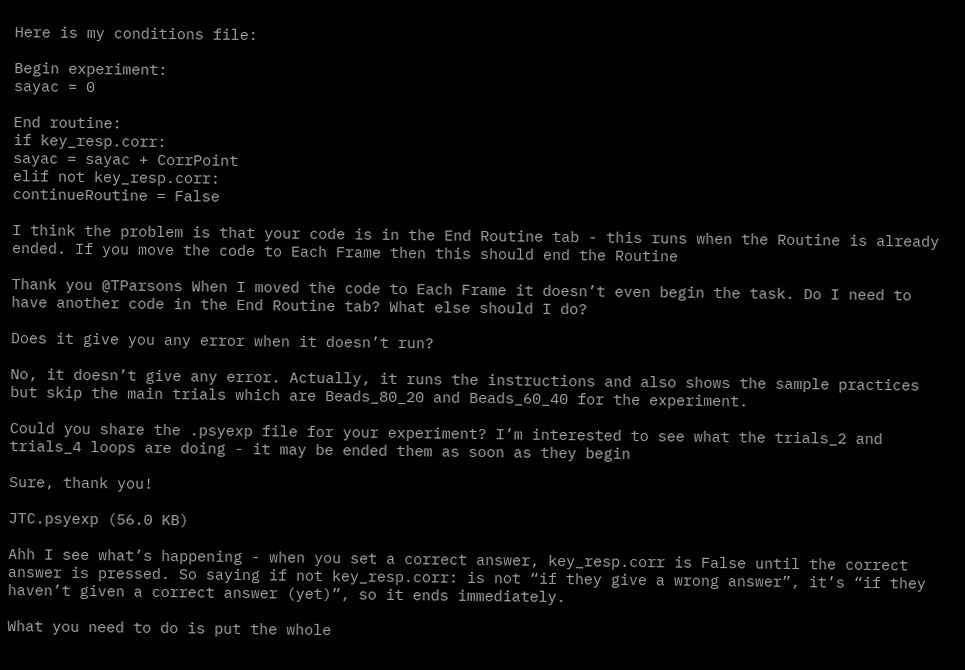Here is my conditions file:

Begin experiment:
sayac = 0

End routine:
if key_resp.corr:
sayac = sayac + CorrPoint
elif not key_resp.corr:
continueRoutine = False

I think the problem is that your code is in the End Routine tab - this runs when the Routine is already ended. If you move the code to Each Frame then this should end the Routine

Thank you @TParsons When I moved the code to Each Frame it doesn’t even begin the task. Do I need to have another code in the End Routine tab? What else should I do?

Does it give you any error when it doesn’t run?

No, it doesn’t give any error. Actually, it runs the instructions and also shows the sample practices but skip the main trials which are Beads_80_20 and Beads_60_40 for the experiment.

Could you share the .psyexp file for your experiment? I’m interested to see what the trials_2 and trials_4 loops are doing - it may be ended them as soon as they begin

Sure, thank you!

JTC.psyexp (56.0 KB)

Ahh I see what’s happening - when you set a correct answer, key_resp.corr is False until the correct answer is pressed. So saying if not key_resp.corr: is not “if they give a wrong answer”, it’s “if they haven’t given a correct answer (yet)”, so it ends immediately.

What you need to do is put the whole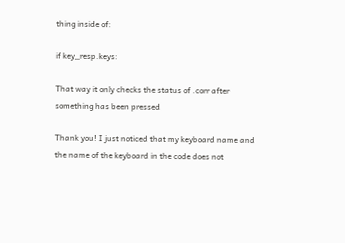thing inside of:

if key_resp.keys:

That way it only checks the status of .corr after something has been pressed

Thank you! I just noticed that my keyboard name and the name of the keyboard in the code does not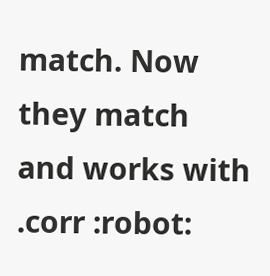match. Now they match and works with .corr :robot: